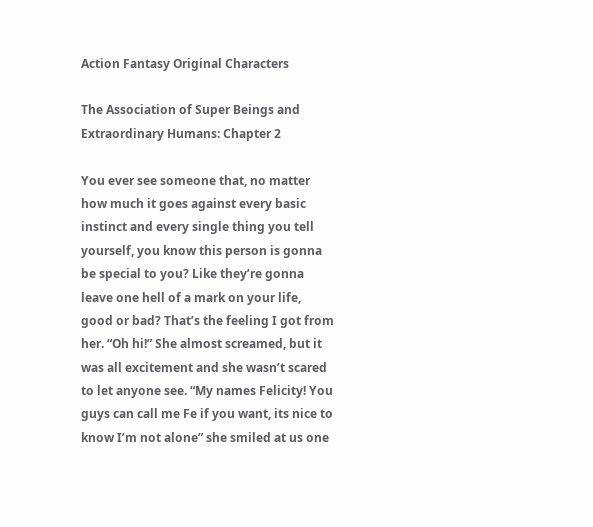Action Fantasy Original Characters

The Association of Super Beings and Extraordinary Humans: Chapter 2

You ever see someone that, no matter how much it goes against every basic instinct and every single thing you tell yourself, you know this person is gonna be special to you? Like they’re gonna leave one hell of a mark on your life, good or bad? That’s the feeling I got from her. “Oh hi!” She almost screamed, but it was all excitement and she wasn’t scared to let anyone see. “My names Felicity! You guys can call me Fe if you want, its nice to know I’m not alone” she smiled at us one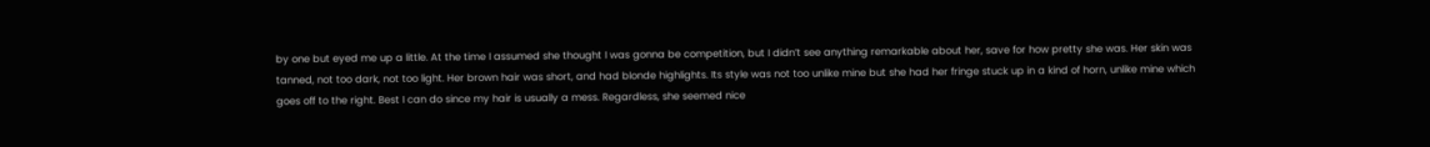by one but eyed me up a little. At the time I assumed she thought I was gonna be competition, but I didn’t see anything remarkable about her, save for how pretty she was. Her skin was tanned, not too dark, not too light. Her brown hair was short, and had blonde highlights. Its style was not too unlike mine but she had her fringe stuck up in a kind of horn, unlike mine which goes off to the right. Best I can do since my hair is usually a mess. Regardless, she seemed nice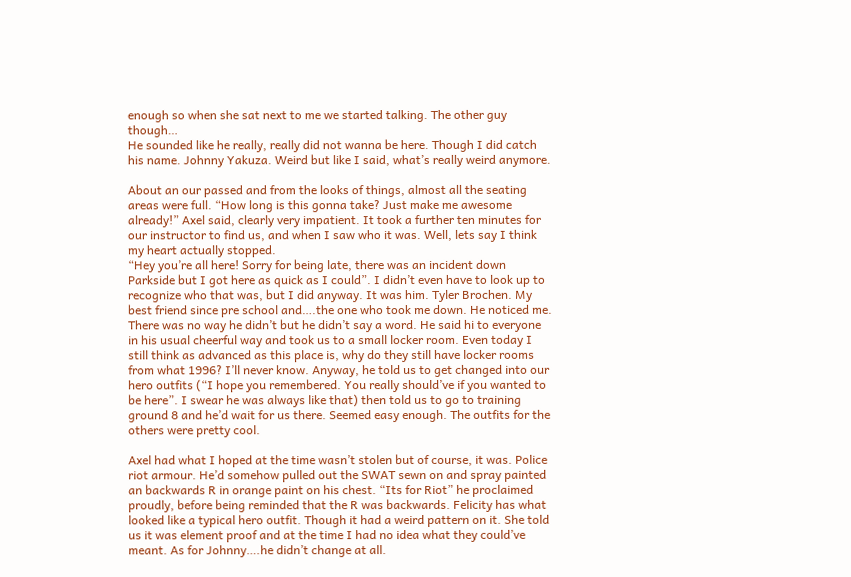enough so when she sat next to me we started talking. The other guy though…
He sounded like he really, really did not wanna be here. Though I did catch his name. Johnny Yakuza. Weird but like I said, what’s really weird anymore.

About an our passed and from the looks of things, almost all the seating areas were full. “How long is this gonna take? Just make me awesome already!” Axel said, clearly very impatient. It took a further ten minutes for our instructor to find us, and when I saw who it was. Well, lets say I think my heart actually stopped.
“Hey you’re all here! Sorry for being late, there was an incident down Parkside but I got here as quick as I could”. I didn’t even have to look up to recognize who that was, but I did anyway. It was him. Tyler Brochen. My best friend since pre school and….the one who took me down. He noticed me. There was no way he didn’t but he didn’t say a word. He said hi to everyone in his usual cheerful way and took us to a small locker room. Even today I still think as advanced as this place is, why do they still have locker rooms from what 1996? I’ll never know. Anyway, he told us to get changed into our hero outfits (“I hope you remembered. You really should’ve if you wanted to be here”. I swear he was always like that) then told us to go to training ground 8 and he’d wait for us there. Seemed easy enough. The outfits for the others were pretty cool.

Axel had what I hoped at the time wasn’t stolen but of course, it was. Police riot armour. He’d somehow pulled out the SWAT sewn on and spray painted an backwards R in orange paint on his chest. “Its for Riot” he proclaimed proudly, before being reminded that the R was backwards. Felicity has what looked like a typical hero outfit. Though it had a weird pattern on it. She told us it was element proof and at the time I had no idea what they could’ve meant. As for Johnny….he didn’t change at all.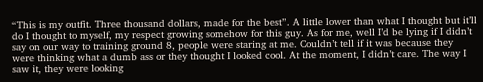“This is my outfit. Three thousand dollars, made for the best”. A little lower than what I thought but it’ll do I thought to myself, my respect growing somehow for this guy. As for me, well I’d be lying if I didn’t say on our way to training ground 8, people were staring at me. Couldn’t tell if it was because they were thinking what a dumb ass or they thought I looked cool. At the moment, I didn’t care. The way I saw it, they were looking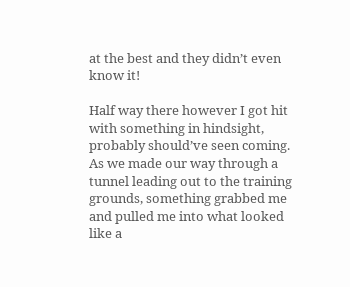at the best and they didn’t even know it!

Half way there however I got hit with something in hindsight, probably should’ve seen coming. As we made our way through a tunnel leading out to the training grounds, something grabbed me and pulled me into what looked like a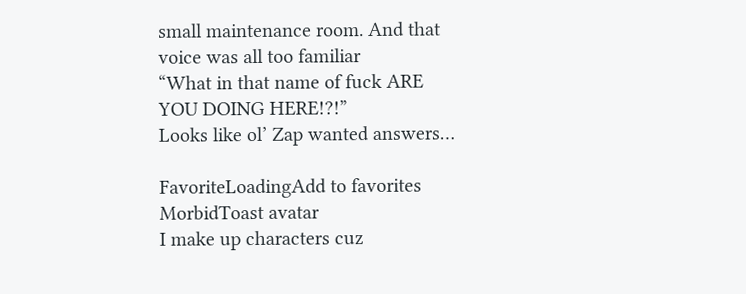small maintenance room. And that voice was all too familiar
“What in that name of fuck ARE YOU DOING HERE!?!”
Looks like ol’ Zap wanted answers…

FavoriteLoadingAdd to favorites
MorbidToast avatar
I make up characters cuz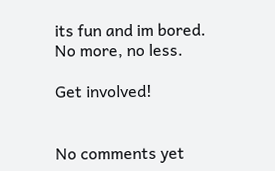its fun and im bored. No more, no less.

Get involved!


No comments yet